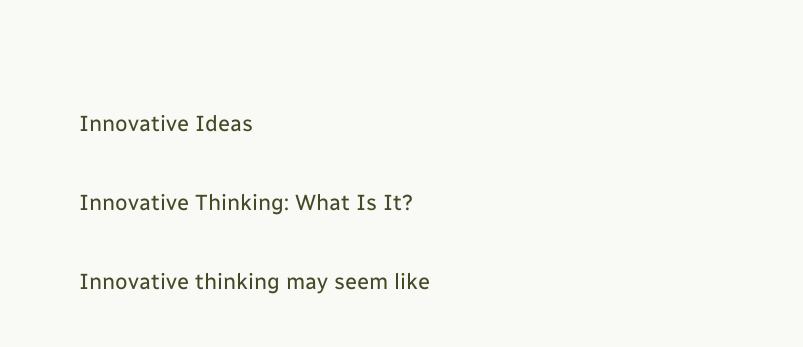Innovative Ideas

Innovative Thinking: What Is It?

Innovative thinking may seem like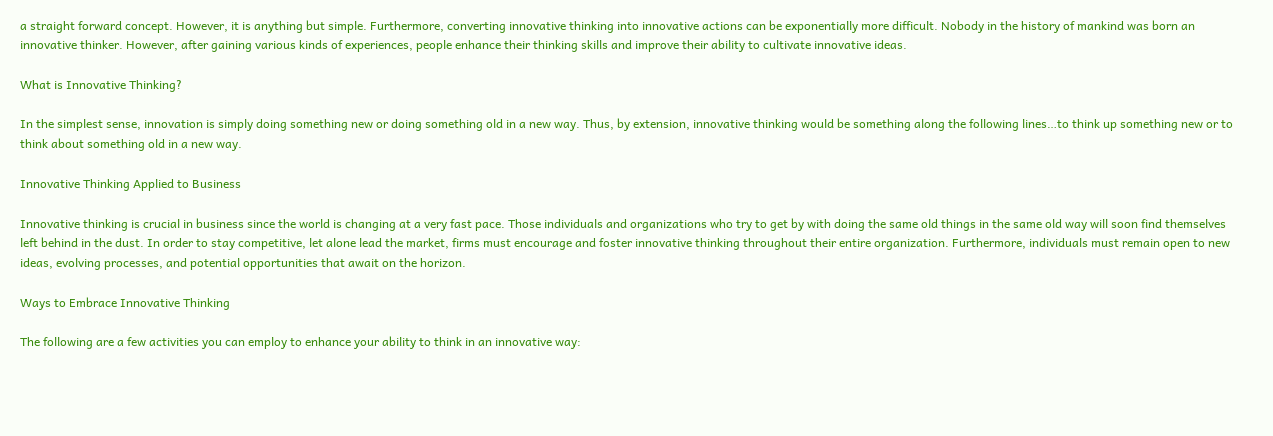a straight forward concept. However, it is anything but simple. Furthermore, converting innovative thinking into innovative actions can be exponentially more difficult. Nobody in the history of mankind was born an innovative thinker. However, after gaining various kinds of experiences, people enhance their thinking skills and improve their ability to cultivate innovative ideas.

What is Innovative Thinking?

In the simplest sense, innovation is simply doing something new or doing something old in a new way. Thus, by extension, innovative thinking would be something along the following lines…to think up something new or to think about something old in a new way.

Innovative Thinking Applied to Business

Innovative thinking is crucial in business since the world is changing at a very fast pace. Those individuals and organizations who try to get by with doing the same old things in the same old way will soon find themselves left behind in the dust. In order to stay competitive, let alone lead the market, firms must encourage and foster innovative thinking throughout their entire organization. Furthermore, individuals must remain open to new ideas, evolving processes, and potential opportunities that await on the horizon.

Ways to Embrace Innovative Thinking

The following are a few activities you can employ to enhance your ability to think in an innovative way: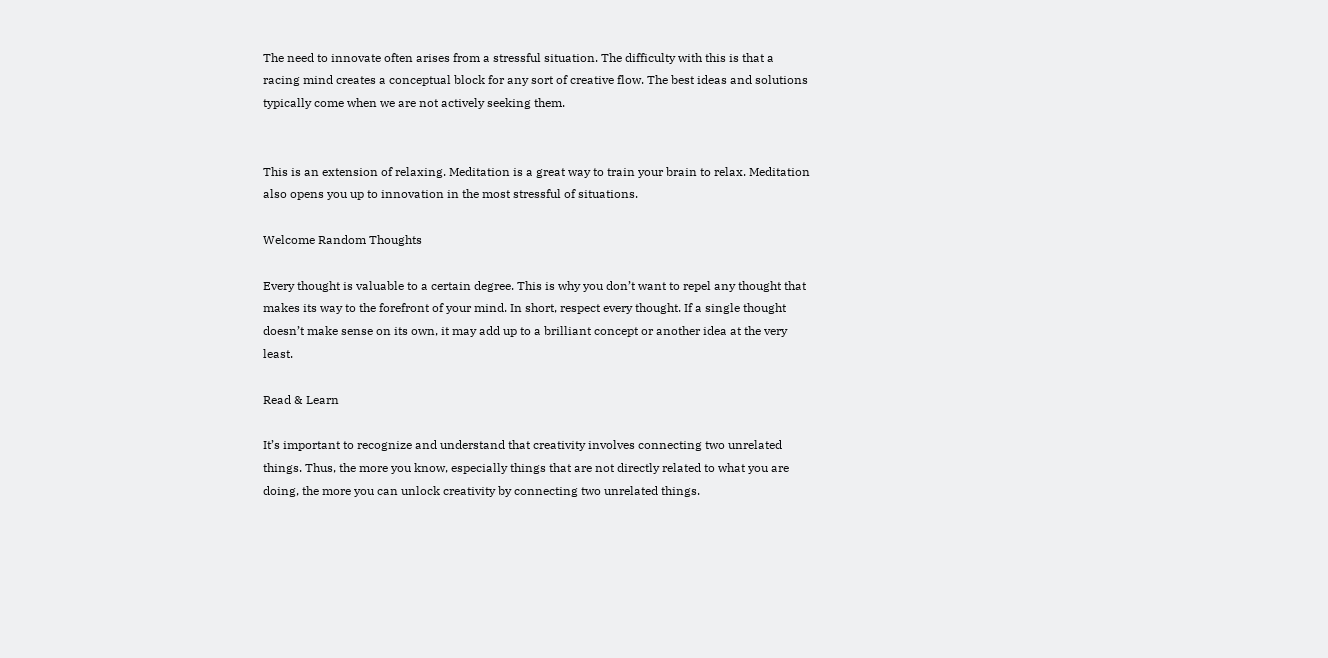The need to innovate often arises from a stressful situation. The difficulty with this is that a racing mind creates a conceptual block for any sort of creative flow. The best ideas and solutions typically come when we are not actively seeking them.


This is an extension of relaxing. Meditation is a great way to train your brain to relax. Meditation also opens you up to innovation in the most stressful of situations.

Welcome Random Thoughts

Every thought is valuable to a certain degree. This is why you don’t want to repel any thought that makes its way to the forefront of your mind. In short, respect every thought. If a single thought doesn’t make sense on its own, it may add up to a brilliant concept or another idea at the very least.

Read & Learn

It’s important to recognize and understand that creativity involves connecting two unrelated things. Thus, the more you know, especially things that are not directly related to what you are doing, the more you can unlock creativity by connecting two unrelated things.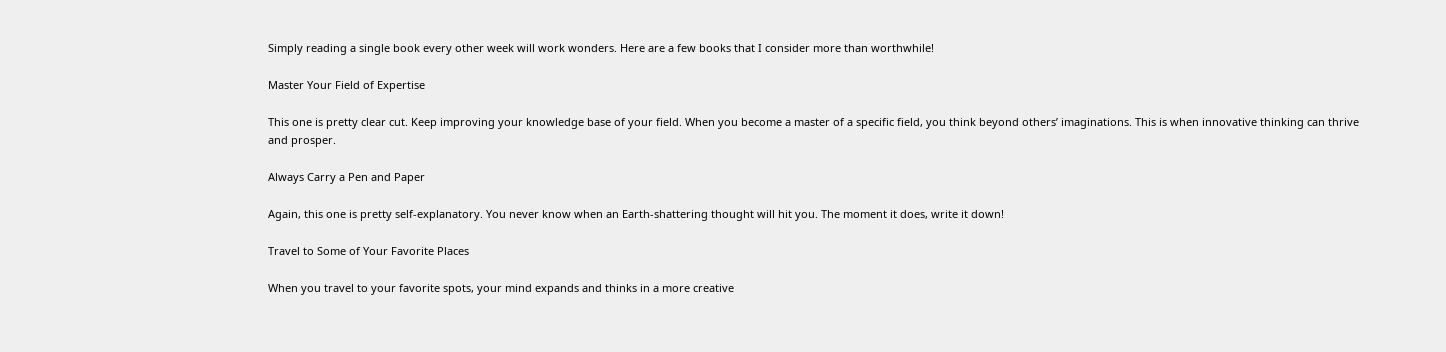Simply reading a single book every other week will work wonders. Here are a few books that I consider more than worthwhile!

Master Your Field of Expertise

This one is pretty clear cut. Keep improving your knowledge base of your field. When you become a master of a specific field, you think beyond others’ imaginations. This is when innovative thinking can thrive and prosper.

Always Carry a Pen and Paper

Again, this one is pretty self-explanatory. You never know when an Earth-shattering thought will hit you. The moment it does, write it down!

Travel to Some of Your Favorite Places

When you travel to your favorite spots, your mind expands and thinks in a more creative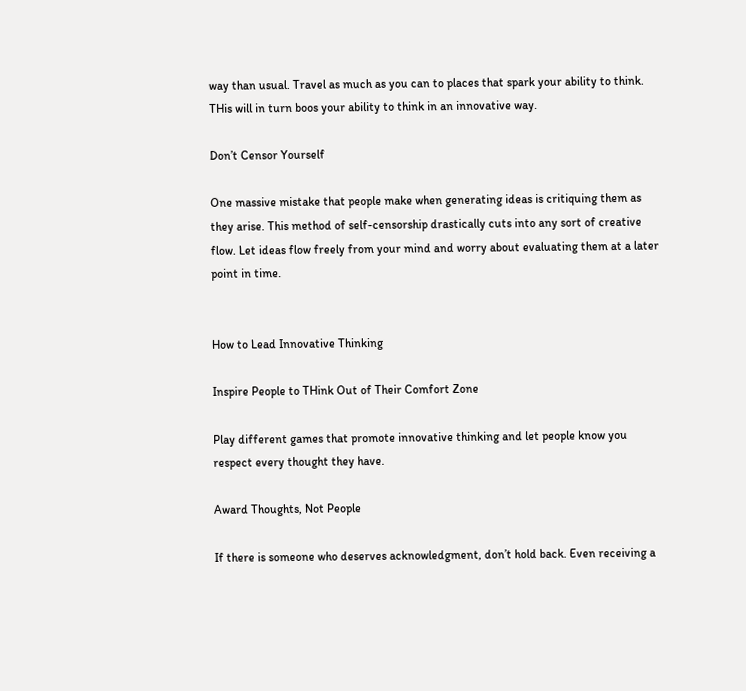way than usual. Travel as much as you can to places that spark your ability to think. THis will in turn boos your ability to think in an innovative way.

Don’t Censor Yourself

One massive mistake that people make when generating ideas is critiquing them as they arise. This method of self-censorship drastically cuts into any sort of creative flow. Let ideas flow freely from your mind and worry about evaluating them at a later point in time.


How to Lead Innovative Thinking

Inspire People to THink Out of Their Comfort Zone

Play different games that promote innovative thinking and let people know you respect every thought they have.

Award Thoughts, Not People

If there is someone who deserves acknowledgment, don’t hold back. Even receiving a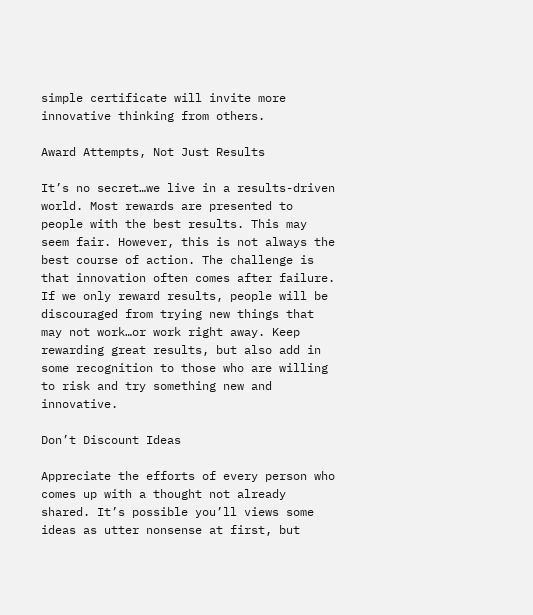simple certificate will invite more innovative thinking from others.

Award Attempts, Not Just Results

It’s no secret…we live in a results-driven world. Most rewards are presented to people with the best results. This may seem fair. However, this is not always the best course of action. The challenge is that innovation often comes after failure. If we only reward results, people will be discouraged from trying new things that may not work…or work right away. Keep rewarding great results, but also add in some recognition to those who are willing to risk and try something new and innovative.

Don’t Discount Ideas

Appreciate the efforts of every person who comes up with a thought not already shared. It’s possible you’ll views some ideas as utter nonsense at first, but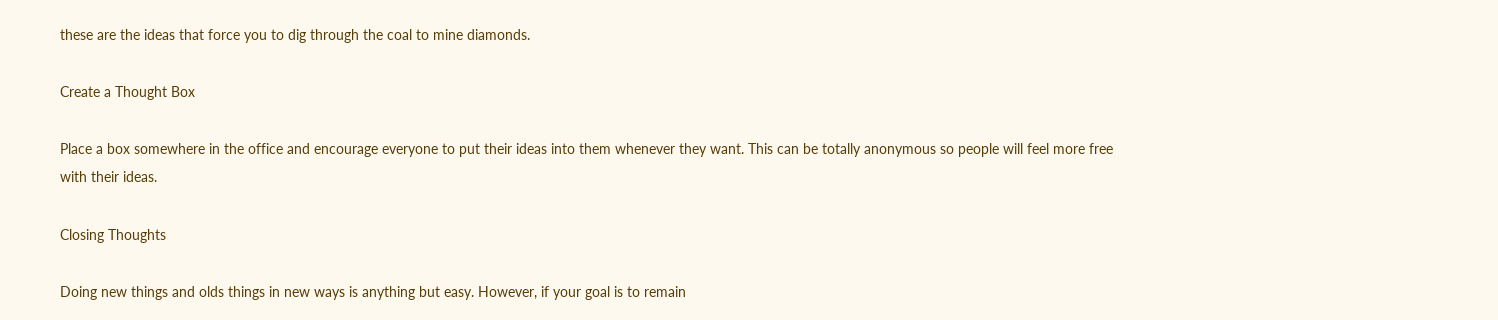these are the ideas that force you to dig through the coal to mine diamonds.

Create a Thought Box

Place a box somewhere in the office and encourage everyone to put their ideas into them whenever they want. This can be totally anonymous so people will feel more free with their ideas.

Closing Thoughts

Doing new things and olds things in new ways is anything but easy. However, if your goal is to remain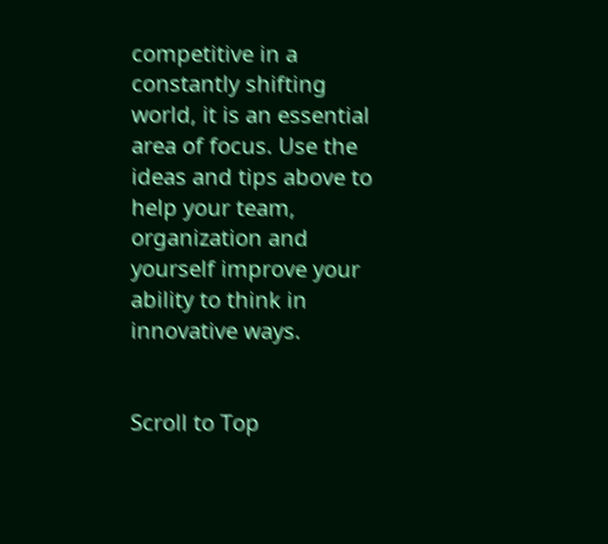competitive in a constantly shifting world, it is an essential area of focus. Use the ideas and tips above to help your team, organization and yourself improve your ability to think in innovative ways.


Scroll to Top